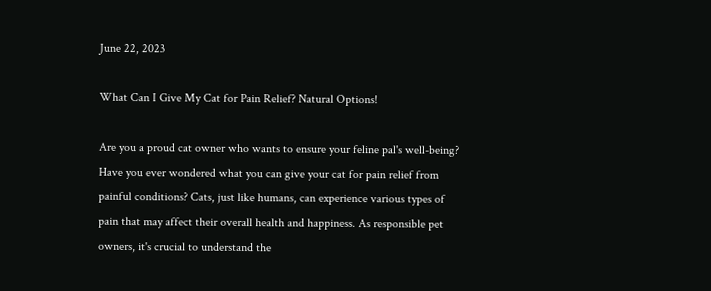June 22, 2023

What Can I Give My Cat for Pain Relief? Natural Options!

Are you a proud cat owner who wants to ensure your feline pal's well-being? Have you ever wondered what you can give your cat for pain relief from painful conditions? Cats, just like humans, can experience various types of pain that may affect their overall health and happiness. As responsible pet owners, it's crucial to understand the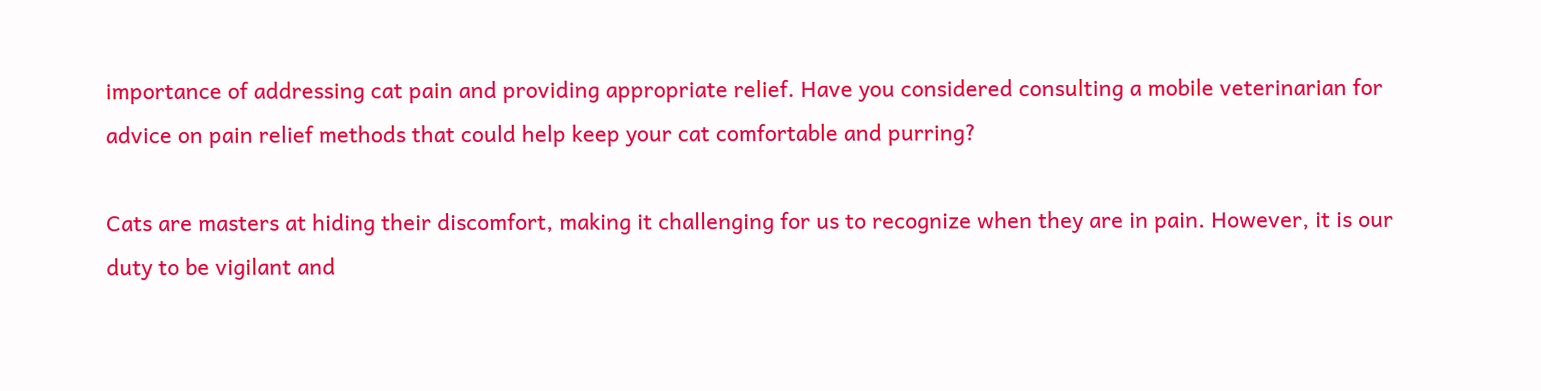importance of addressing cat pain and providing appropriate relief. Have you considered consulting a mobile veterinarian for advice on pain relief methods that could help keep your cat comfortable and purring?

Cats are masters at hiding their discomfort, making it challenging for us to recognize when they are in pain. However, it is our duty to be vigilant and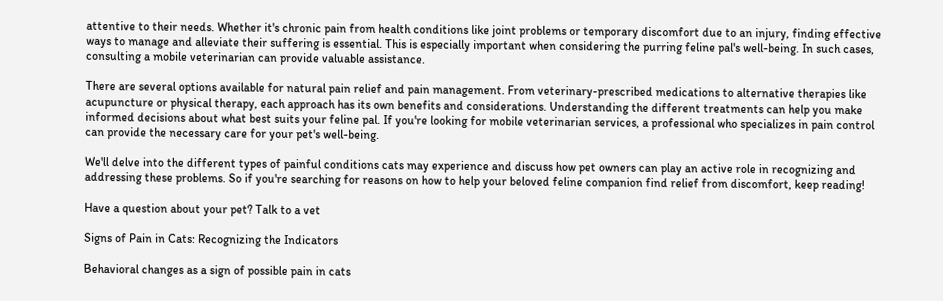attentive to their needs. Whether it's chronic pain from health conditions like joint problems or temporary discomfort due to an injury, finding effective ways to manage and alleviate their suffering is essential. This is especially important when considering the purring feline pal's well-being. In such cases, consulting a mobile veterinarian can provide valuable assistance.

There are several options available for natural pain relief and pain management. From veterinary-prescribed medications to alternative therapies like acupuncture or physical therapy, each approach has its own benefits and considerations. Understanding the different treatments can help you make informed decisions about what best suits your feline pal. If you're looking for mobile veterinarian services, a professional who specializes in pain control can provide the necessary care for your pet's well-being.

We'll delve into the different types of painful conditions cats may experience and discuss how pet owners can play an active role in recognizing and addressing these problems. So if you're searching for reasons on how to help your beloved feline companion find relief from discomfort, keep reading!

Have a question about your pet? Talk to a vet

Signs of Pain in Cats: Recognizing the Indicators

Behavioral changes as a sign of possible pain in cats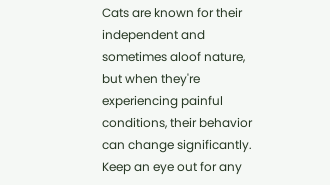Cats are known for their independent and sometimes aloof nature, but when they're experiencing painful conditions, their behavior can change significantly. Keep an eye out for any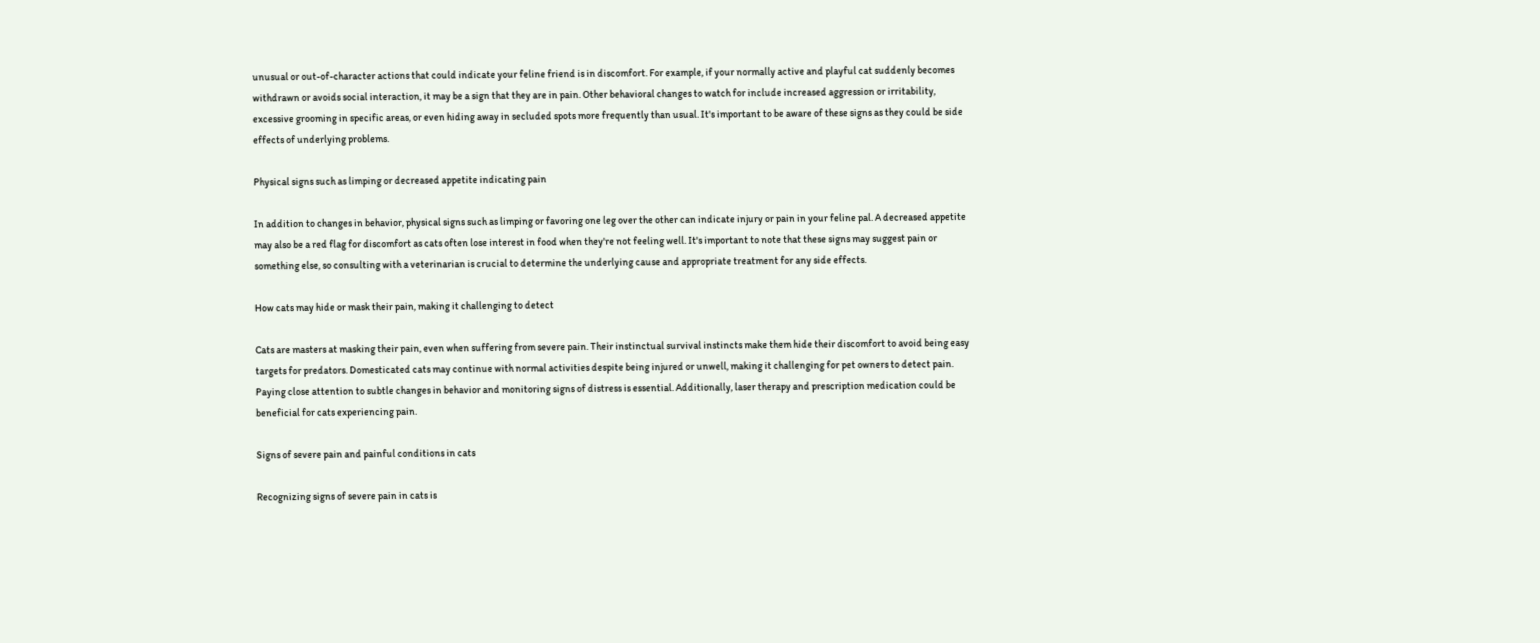unusual or out-of-character actions that could indicate your feline friend is in discomfort. For example, if your normally active and playful cat suddenly becomes withdrawn or avoids social interaction, it may be a sign that they are in pain. Other behavioral changes to watch for include increased aggression or irritability, excessive grooming in specific areas, or even hiding away in secluded spots more frequently than usual. It's important to be aware of these signs as they could be side effects of underlying problems.

Physical signs such as limping or decreased appetite indicating pain

In addition to changes in behavior, physical signs such as limping or favoring one leg over the other can indicate injury or pain in your feline pal. A decreased appetite may also be a red flag for discomfort as cats often lose interest in food when they're not feeling well. It's important to note that these signs may suggest pain or something else, so consulting with a veterinarian is crucial to determine the underlying cause and appropriate treatment for any side effects.

How cats may hide or mask their pain, making it challenging to detect

Cats are masters at masking their pain, even when suffering from severe pain. Their instinctual survival instincts make them hide their discomfort to avoid being easy targets for predators. Domesticated cats may continue with normal activities despite being injured or unwell, making it challenging for pet owners to detect pain. Paying close attention to subtle changes in behavior and monitoring signs of distress is essential. Additionally, laser therapy and prescription medication could be beneficial for cats experiencing pain.

Signs of severe pain and painful conditions in cats

Recognizing signs of severe pain in cats is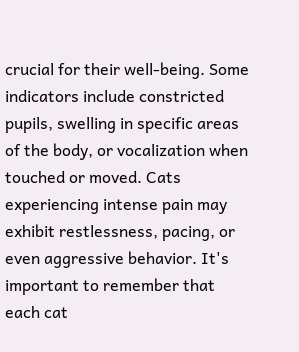crucial for their well-being. Some indicators include constricted pupils, swelling in specific areas of the body, or vocalization when touched or moved. Cats experiencing intense pain may exhibit restlessness, pacing, or even aggressive behavior. It's important to remember that each cat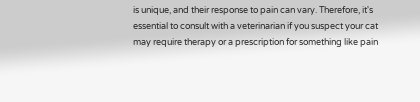is unique, and their response to pain can vary. Therefore, it's essential to consult with a veterinarian if you suspect your cat may require therapy or a prescription for something like pain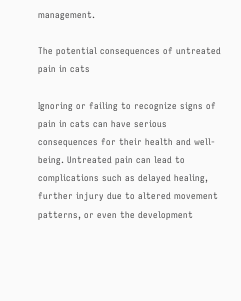management.

The potential consequences of untreated pain in cats

Ignoring or failing to recognize signs of pain in cats can have serious consequences for their health and well-being. Untreated pain can lead to complications such as delayed healing, further injury due to altered movement patterns, or even the development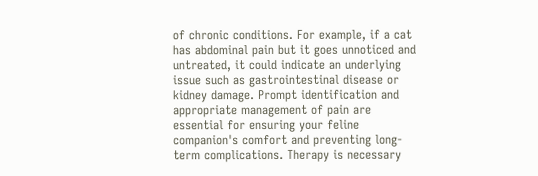of chronic conditions. For example, if a cat has abdominal pain but it goes unnoticed and untreated, it could indicate an underlying issue such as gastrointestinal disease or kidney damage. Prompt identification and appropriate management of pain are essential for ensuring your feline companion's comfort and preventing long-term complications. Therapy is necessary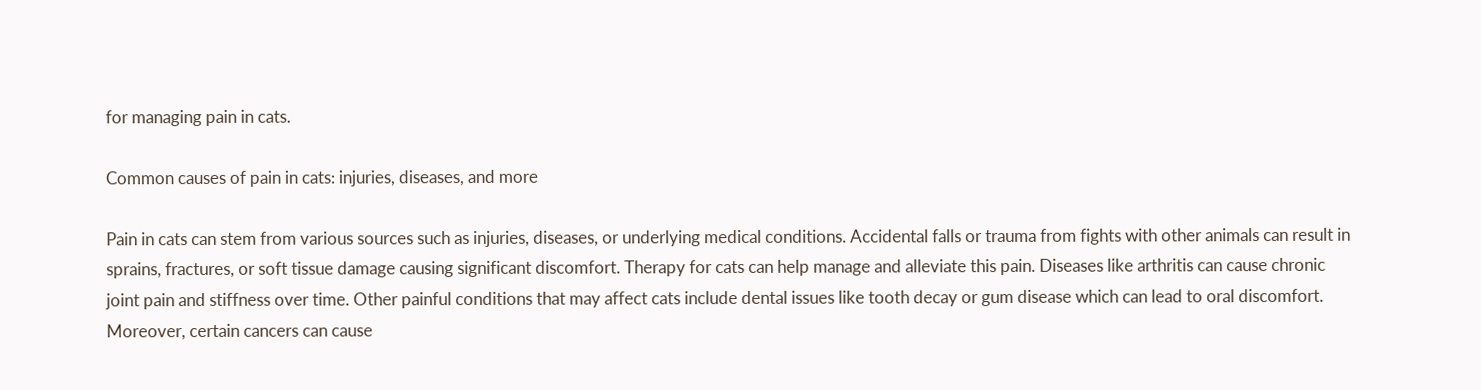for managing pain in cats.

Common causes of pain in cats: injuries, diseases, and more

Pain in cats can stem from various sources such as injuries, diseases, or underlying medical conditions. Accidental falls or trauma from fights with other animals can result in sprains, fractures, or soft tissue damage causing significant discomfort. Therapy for cats can help manage and alleviate this pain. Diseases like arthritis can cause chronic joint pain and stiffness over time. Other painful conditions that may affect cats include dental issues like tooth decay or gum disease which can lead to oral discomfort. Moreover, certain cancers can cause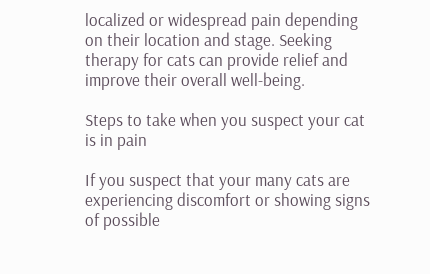localized or widespread pain depending on their location and stage. Seeking therapy for cats can provide relief and improve their overall well-being.

Steps to take when you suspect your cat is in pain

If you suspect that your many cats are experiencing discomfort or showing signs of possible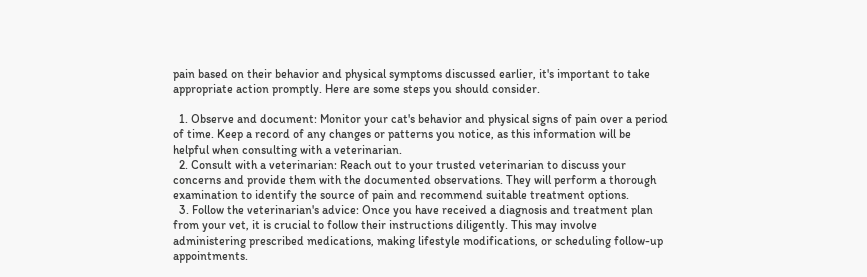pain based on their behavior and physical symptoms discussed earlier, it's important to take appropriate action promptly. Here are some steps you should consider.

  1. Observe and document: Monitor your cat's behavior and physical signs of pain over a period of time. Keep a record of any changes or patterns you notice, as this information will be helpful when consulting with a veterinarian.
  2. Consult with a veterinarian: Reach out to your trusted veterinarian to discuss your concerns and provide them with the documented observations. They will perform a thorough examination to identify the source of pain and recommend suitable treatment options.
  3. Follow the veterinarian's advice: Once you have received a diagnosis and treatment plan from your vet, it is crucial to follow their instructions diligently. This may involve administering prescribed medications, making lifestyle modifications, or scheduling follow-up appointments.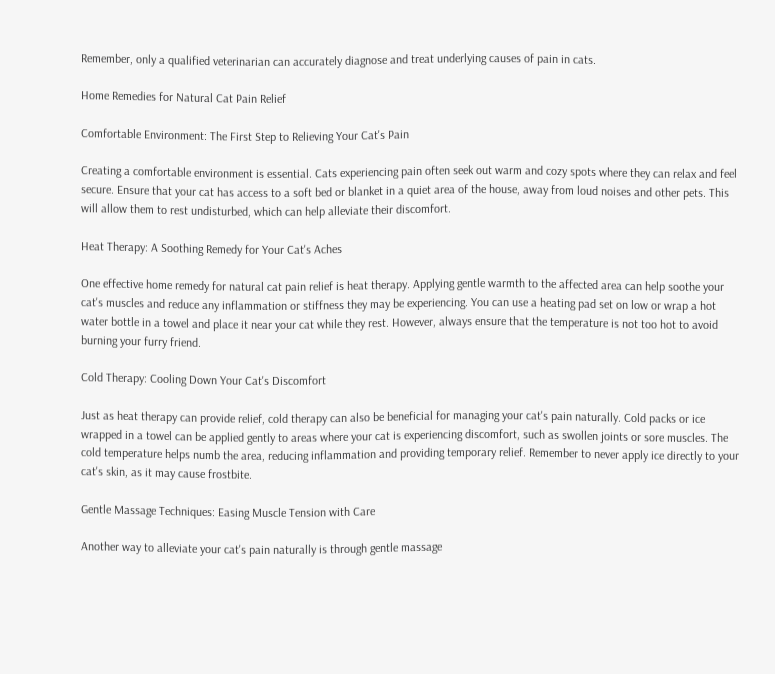Remember, only a qualified veterinarian can accurately diagnose and treat underlying causes of pain in cats.

Home Remedies for Natural Cat Pain Relief

Comfortable Environment: The First Step to Relieving Your Cat's Pain

Creating a comfortable environment is essential. Cats experiencing pain often seek out warm and cozy spots where they can relax and feel secure. Ensure that your cat has access to a soft bed or blanket in a quiet area of the house, away from loud noises and other pets. This will allow them to rest undisturbed, which can help alleviate their discomfort.

Heat Therapy: A Soothing Remedy for Your Cat's Aches

One effective home remedy for natural cat pain relief is heat therapy. Applying gentle warmth to the affected area can help soothe your cat's muscles and reduce any inflammation or stiffness they may be experiencing. You can use a heating pad set on low or wrap a hot water bottle in a towel and place it near your cat while they rest. However, always ensure that the temperature is not too hot to avoid burning your furry friend.

Cold Therapy: Cooling Down Your Cat's Discomfort

Just as heat therapy can provide relief, cold therapy can also be beneficial for managing your cat's pain naturally. Cold packs or ice wrapped in a towel can be applied gently to areas where your cat is experiencing discomfort, such as swollen joints or sore muscles. The cold temperature helps numb the area, reducing inflammation and providing temporary relief. Remember to never apply ice directly to your cat's skin, as it may cause frostbite.

Gentle Massage Techniques: Easing Muscle Tension with Care

Another way to alleviate your cat's pain naturally is through gentle massage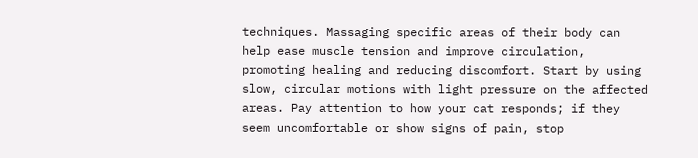techniques. Massaging specific areas of their body can help ease muscle tension and improve circulation, promoting healing and reducing discomfort. Start by using slow, circular motions with light pressure on the affected areas. Pay attention to how your cat responds; if they seem uncomfortable or show signs of pain, stop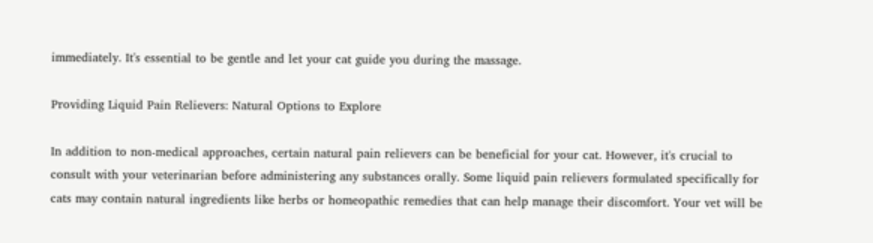immediately. It's essential to be gentle and let your cat guide you during the massage.

Providing Liquid Pain Relievers: Natural Options to Explore

In addition to non-medical approaches, certain natural pain relievers can be beneficial for your cat. However, it's crucial to consult with your veterinarian before administering any substances orally. Some liquid pain relievers formulated specifically for cats may contain natural ingredients like herbs or homeopathic remedies that can help manage their discomfort. Your vet will be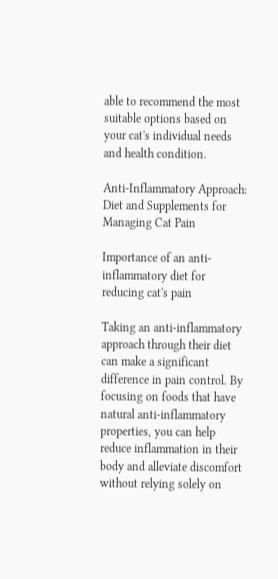able to recommend the most suitable options based on your cat's individual needs and health condition.

Anti-Inflammatory Approach: Diet and Supplements for Managing Cat Pain

Importance of an anti-inflammatory diet for reducing cat's pain

Taking an anti-inflammatory approach through their diet can make a significant difference in pain control. By focusing on foods that have natural anti-inflammatory properties, you can help reduce inflammation in their body and alleviate discomfort without relying solely on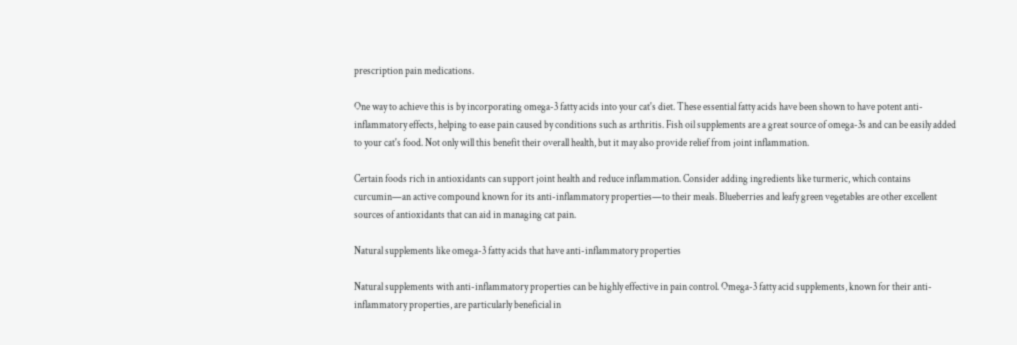prescription pain medications.

One way to achieve this is by incorporating omega-3 fatty acids into your cat's diet. These essential fatty acids have been shown to have potent anti-inflammatory effects, helping to ease pain caused by conditions such as arthritis. Fish oil supplements are a great source of omega-3s and can be easily added to your cat's food. Not only will this benefit their overall health, but it may also provide relief from joint inflammation.

Certain foods rich in antioxidants can support joint health and reduce inflammation. Consider adding ingredients like turmeric, which contains curcumin—an active compound known for its anti-inflammatory properties—to their meals. Blueberries and leafy green vegetables are other excellent sources of antioxidants that can aid in managing cat pain.

Natural supplements like omega-3 fatty acids that have anti-inflammatory properties

Natural supplements with anti-inflammatory properties can be highly effective in pain control. Omega-3 fatty acid supplements, known for their anti-inflammatory properties, are particularly beneficial in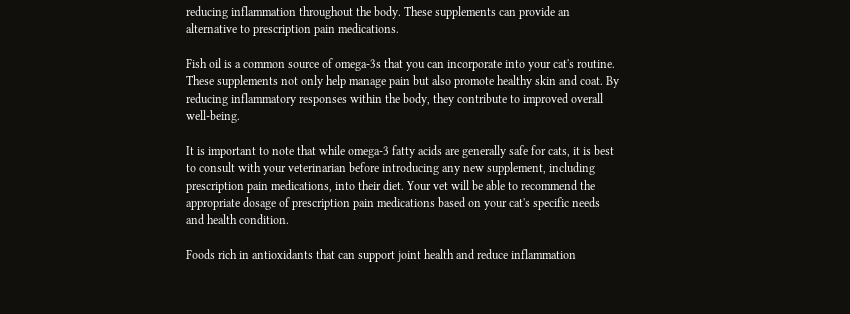reducing inflammation throughout the body. These supplements can provide an alternative to prescription pain medications.

Fish oil is a common source of omega-3s that you can incorporate into your cat's routine. These supplements not only help manage pain but also promote healthy skin and coat. By reducing inflammatory responses within the body, they contribute to improved overall well-being.

It is important to note that while omega-3 fatty acids are generally safe for cats, it is best to consult with your veterinarian before introducing any new supplement, including prescription pain medications, into their diet. Your vet will be able to recommend the appropriate dosage of prescription pain medications based on your cat's specific needs and health condition.

Foods rich in antioxidants that can support joint health and reduce inflammation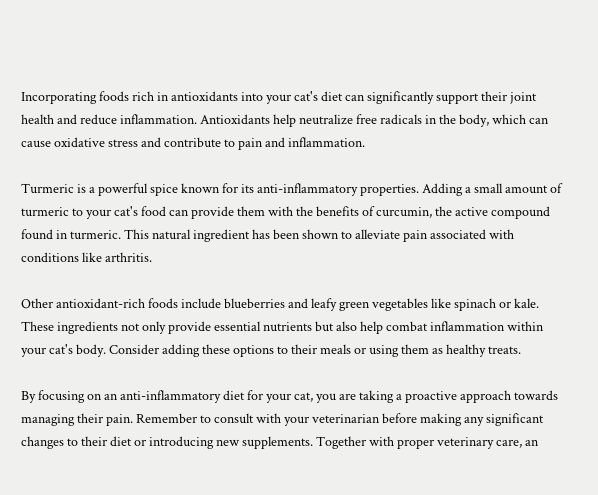Incorporating foods rich in antioxidants into your cat's diet can significantly support their joint health and reduce inflammation. Antioxidants help neutralize free radicals in the body, which can cause oxidative stress and contribute to pain and inflammation.

Turmeric is a powerful spice known for its anti-inflammatory properties. Adding a small amount of turmeric to your cat's food can provide them with the benefits of curcumin, the active compound found in turmeric. This natural ingredient has been shown to alleviate pain associated with conditions like arthritis.

Other antioxidant-rich foods include blueberries and leafy green vegetables like spinach or kale. These ingredients not only provide essential nutrients but also help combat inflammation within your cat's body. Consider adding these options to their meals or using them as healthy treats.

By focusing on an anti-inflammatory diet for your cat, you are taking a proactive approach towards managing their pain. Remember to consult with your veterinarian before making any significant changes to their diet or introducing new supplements. Together with proper veterinary care, an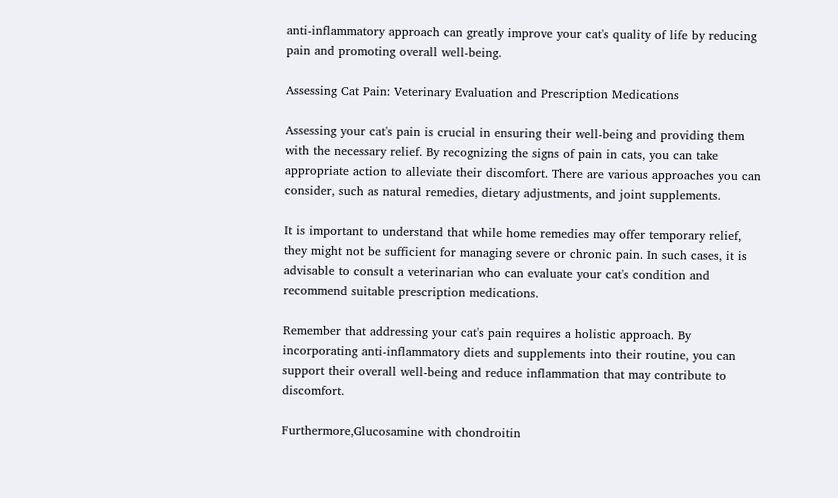anti-inflammatory approach can greatly improve your cat's quality of life by reducing pain and promoting overall well-being.

Assessing Cat Pain: Veterinary Evaluation and Prescription Medications

Assessing your cat's pain is crucial in ensuring their well-being and providing them with the necessary relief. By recognizing the signs of pain in cats, you can take appropriate action to alleviate their discomfort. There are various approaches you can consider, such as natural remedies, dietary adjustments, and joint supplements.

It is important to understand that while home remedies may offer temporary relief, they might not be sufficient for managing severe or chronic pain. In such cases, it is advisable to consult a veterinarian who can evaluate your cat's condition and recommend suitable prescription medications.

Remember that addressing your cat's pain requires a holistic approach. By incorporating anti-inflammatory diets and supplements into their routine, you can support their overall well-being and reduce inflammation that may contribute to discomfort.

Furthermore,Glucosamine with chondroitin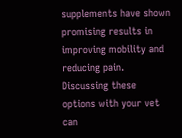supplements have shown promising results in improving mobility and reducing pain. Discussing these options with your vet can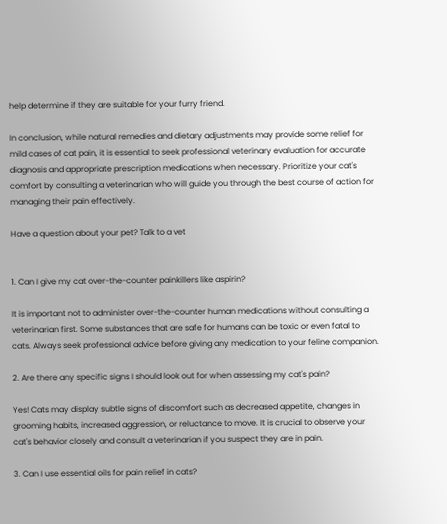help determine if they are suitable for your furry friend.

In conclusion, while natural remedies and dietary adjustments may provide some relief for mild cases of cat pain, it is essential to seek professional veterinary evaluation for accurate diagnosis and appropriate prescription medications when necessary. Prioritize your cat's comfort by consulting a veterinarian who will guide you through the best course of action for managing their pain effectively.

Have a question about your pet? Talk to a vet


1. Can I give my cat over-the-counter painkillers like aspirin?

It is important not to administer over-the-counter human medications without consulting a veterinarian first. Some substances that are safe for humans can be toxic or even fatal to cats. Always seek professional advice before giving any medication to your feline companion.

2. Are there any specific signs I should look out for when assessing my cat's pain?

Yes! Cats may display subtle signs of discomfort such as decreased appetite, changes in grooming habits, increased aggression, or reluctance to move. It is crucial to observe your cat's behavior closely and consult a veterinarian if you suspect they are in pain.

3. Can I use essential oils for pain relief in cats?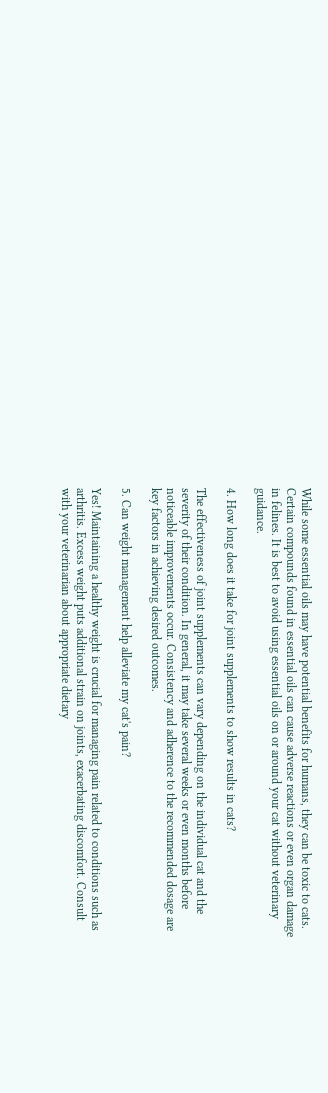While some essential oils may have potential benefits for humans, they can be toxic to cats. Certain compounds found in essential oils can cause adverse reactions or even organ damage in felines. It is best to avoid using essential oils on or around your cat without veterinary guidance.

4. How long does it take for joint supplements to show results in cats?

The effectiveness of joint supplements can vary depending on the individual cat and the severity of their condition. In general, it may take several weeks or even months before noticeable improvements occur. Consistency and adherence to the recommended dosage are key factors in achieving desired outcomes.

5. Can weight management help alleviate my cat's pain?

Yes! Maintaining a healthy weight is crucial for managing pain related to conditions such as arthritis. Excess weight puts additional strain on joints, exacerbating discomfort. Consult with your veterinarian about appropriate dietary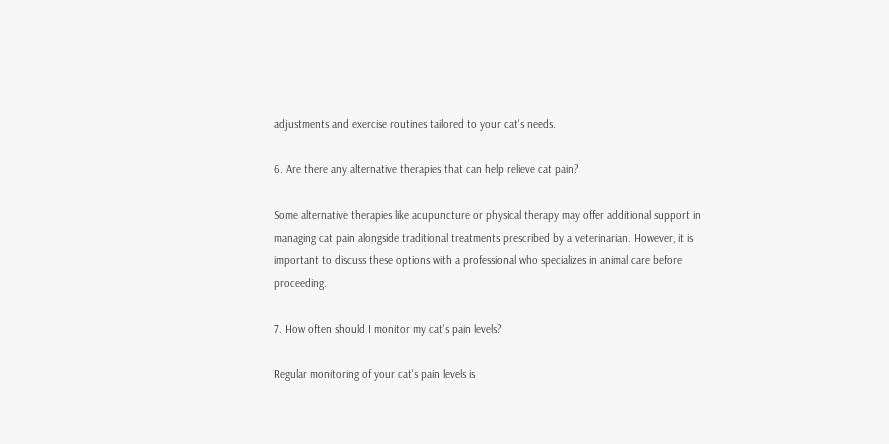adjustments and exercise routines tailored to your cat's needs.

6. Are there any alternative therapies that can help relieve cat pain?

Some alternative therapies like acupuncture or physical therapy may offer additional support in managing cat pain alongside traditional treatments prescribed by a veterinarian. However, it is important to discuss these options with a professional who specializes in animal care before proceeding.

7. How often should I monitor my cat's pain levels?

Regular monitoring of your cat's pain levels is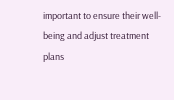important to ensure their well-being and adjust treatment plans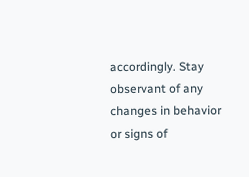accordingly. Stay observant of any changes in behavior or signs of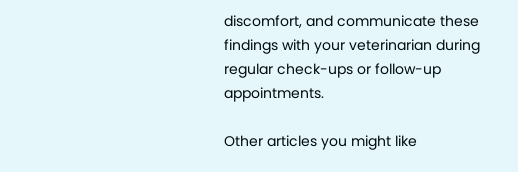discomfort, and communicate these findings with your veterinarian during regular check-ups or follow-up appointments.

Other articles you might like